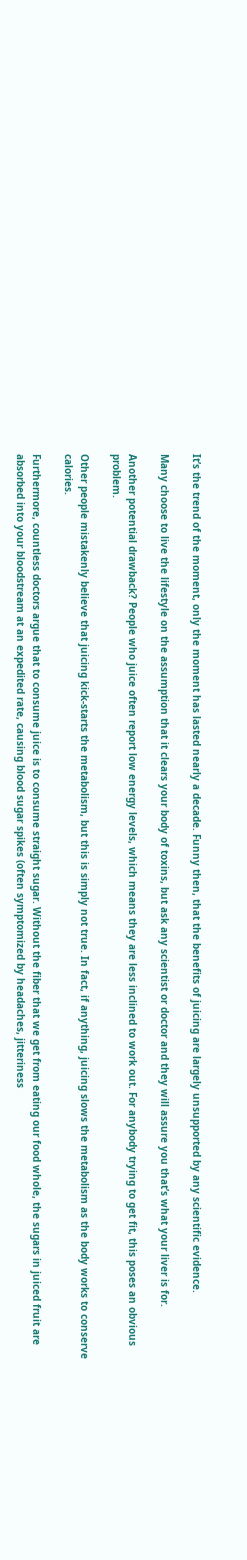It’s the trend of the moment, only the moment has lasted nearly a decade. Funny then, that the benefits of juicing are largely unsupported by any scientific evidence.

Many choose to live the lifestyle on the assumption that it clears your body of toxins, but ask any scientist or doctor and they will assure you that’s what your liver is for.

Another potential drawback? People who juice often report low energy levels, which means they are less inclined to work out. For anybody trying to get fit, this poses an obvious problem.

Other people mistakenly believe that juicing kick-starts the metabolism, but this is simply not true. In fact, if anything, juicing slows the metabolism as the body works to conserve calories.

Furthermore, countless doctors argue that to consume juice is to consume straight sugar. Without the fiber that we get from eating our food whole, the sugars in juiced fruit are absorbed into your bloodstream at an expedited rate, causing blood sugar spikes (often symptomized by headaches, jitteriness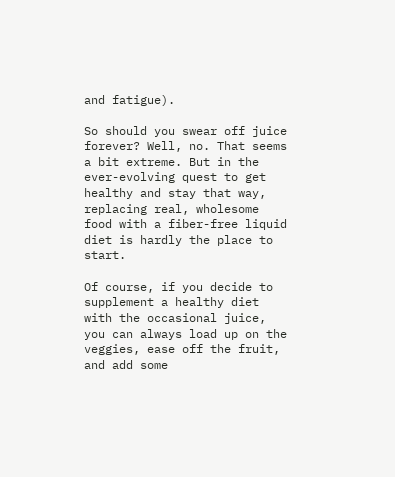and fatigue).

So should you swear off juice forever? Well, no. That seems a bit extreme. But in the ever-evolving quest to get healthy and stay that way, replacing real, wholesome food with a fiber-free liquid diet is hardly the place to start.

Of course, if you decide to supplement a healthy diet with the occasional juice, you can always load up on the veggies, ease off the fruit, and add some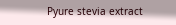Pyure stevia extract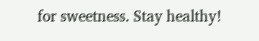for sweetness. Stay healthy!